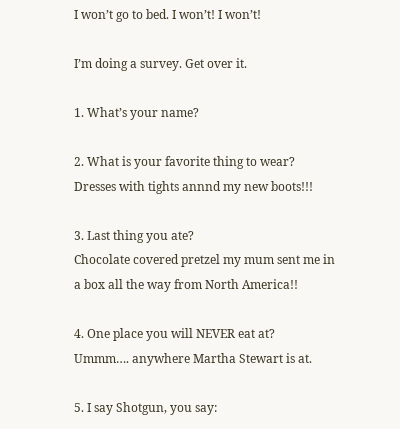I won’t go to bed. I won’t! I won’t!

I’m doing a survey. Get over it.

1. What’s your name?

2. What is your favorite thing to wear?
Dresses with tights annnd my new boots!!!

3. Last thing you ate?
Chocolate covered pretzel my mum sent me in a box all the way from North America!!

4. One place you will NEVER eat at?
Ummm…. anywhere Martha Stewart is at.

5. I say Shotgun, you say: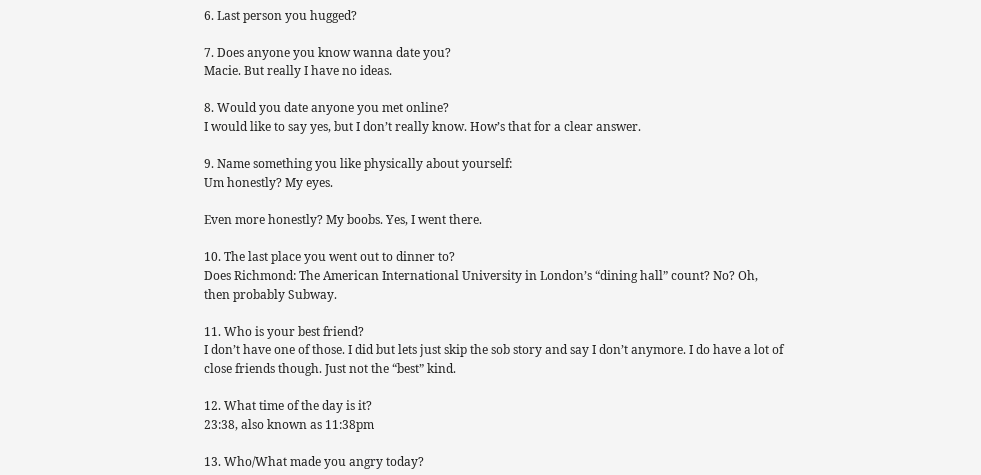6. Last person you hugged?

7. Does anyone you know wanna date you?
Macie. But really I have no ideas.

8. Would you date anyone you met online?
I would like to say yes, but I don’t really know. How’s that for a clear answer.

9. Name something you like physically about yourself:
Um honestly? My eyes.

Even more honestly? My boobs. Yes, I went there.

10. The last place you went out to dinner to?
Does Richmond: The American International University in London’s “dining hall” count? No? Oh, then probably Subway.

11. Who is your best friend?
I don’t have one of those. I did but lets just skip the sob story and say I don’t anymore. I do have a lot of close friends though. Just not the “best” kind.

12. What time of the day is it?
23:38, also known as 11:38pm

13. Who/What made you angry today?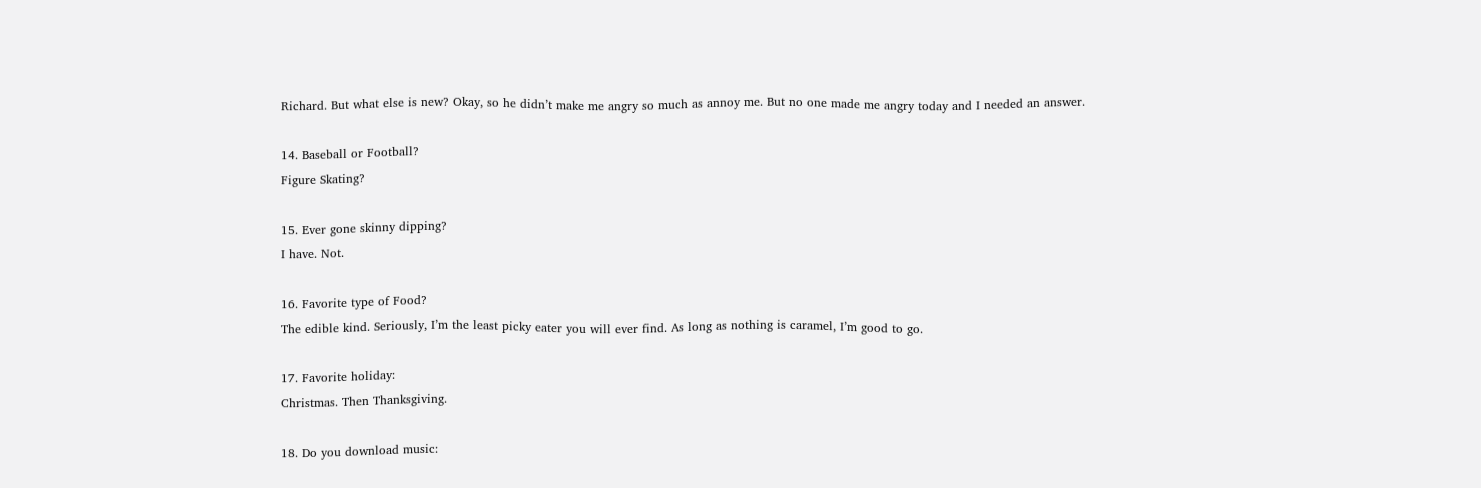Richard. But what else is new? Okay, so he didn’t make me angry so much as annoy me. But no one made me angry today and I needed an answer.

14. Baseball or Football?
Figure Skating?

15. Ever gone skinny dipping?
I have. Not.

16. Favorite type of Food?
The edible kind. Seriously, I’m the least picky eater you will ever find. As long as nothing is caramel, I’m good to go.

17. Favorite holiday:
Christmas. Then Thanksgiving.

18. Do you download music: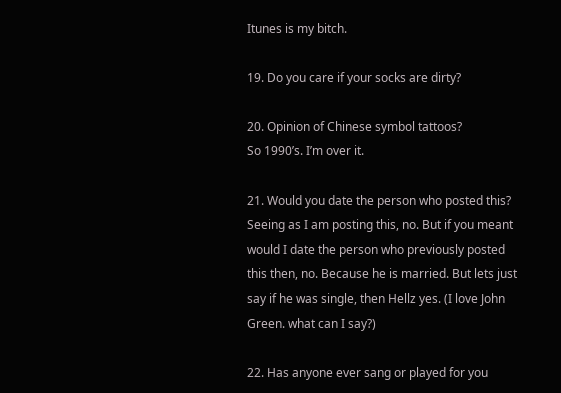Itunes is my bitch.

19. Do you care if your socks are dirty?

20. Opinion of Chinese symbol tattoos?
So 1990’s. I’m over it.

21. Would you date the person who posted this?
Seeing as I am posting this, no. But if you meant would I date the person who previously posted this then, no. Because he is married. But lets just say if he was single, then Hellz yes. (I love John Green. what can I say?)

22. Has anyone ever sang or played for you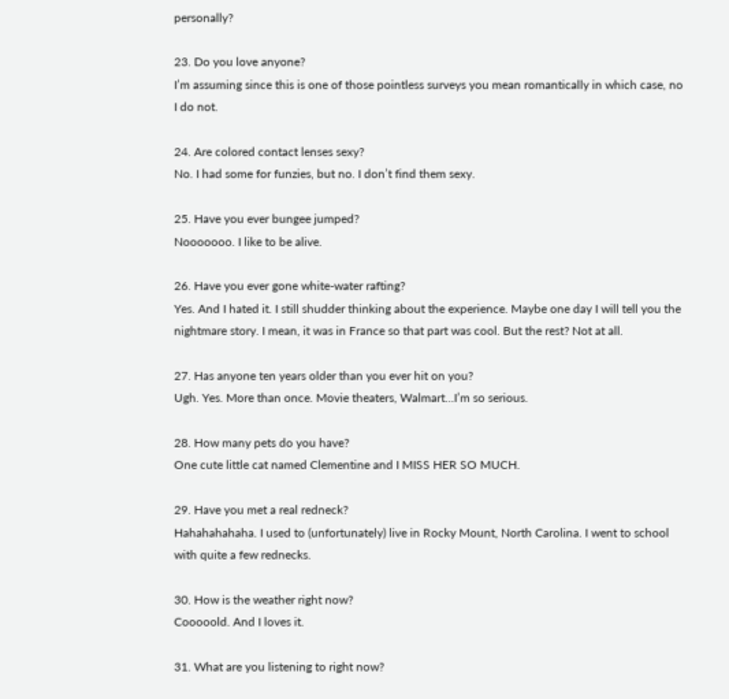personally?

23. Do you love anyone?
I’m assuming since this is one of those pointless surveys you mean romantically in which case, no I do not.

24. Are colored contact lenses sexy?
No. I had some for funzies, but no. I don’t find them sexy.

25. Have you ever bungee jumped?
Nooooooo. I like to be alive.

26. Have you ever gone white-water rafting?
Yes. And I hated it. I still shudder thinking about the experience. Maybe one day I will tell you the nightmare story. I mean, it was in France so that part was cool. But the rest? Not at all.

27. Has anyone ten years older than you ever hit on you?
Ugh. Yes. More than once. Movie theaters, Walmart…I’m so serious.

28. How many pets do you have?
One cute little cat named Clementine and I MISS HER SO MUCH.

29. Have you met a real redneck?
Hahahahahaha. I used to (unfortunately) live in Rocky Mount, North Carolina. I went to school with quite a few rednecks.

30. How is the weather right now?
Cooooold. And I loves it.

31. What are you listening to right now?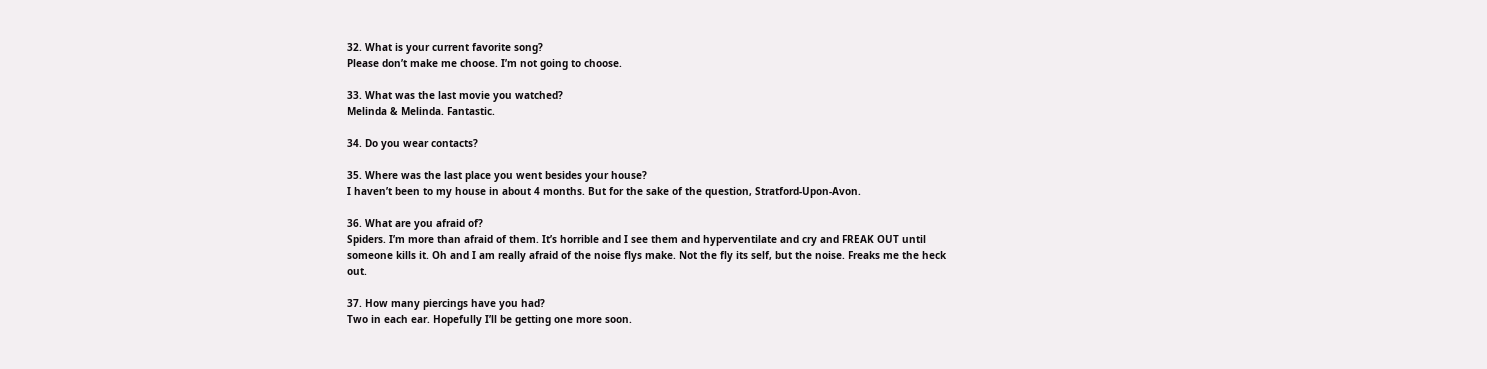32. What is your current favorite song?
Please don’t make me choose. I’m not going to choose.

33. What was the last movie you watched?
Melinda & Melinda. Fantastic.

34. Do you wear contacts?

35. Where was the last place you went besides your house?
I haven’t been to my house in about 4 months. But for the sake of the question, Stratford-Upon-Avon.

36. What are you afraid of?
Spiders. I’m more than afraid of them. It’s horrible and I see them and hyperventilate and cry and FREAK OUT until someone kills it. Oh and I am really afraid of the noise flys make. Not the fly its self, but the noise. Freaks me the heck out.

37. How many piercings have you had?
Two in each ear. Hopefully I’ll be getting one more soon.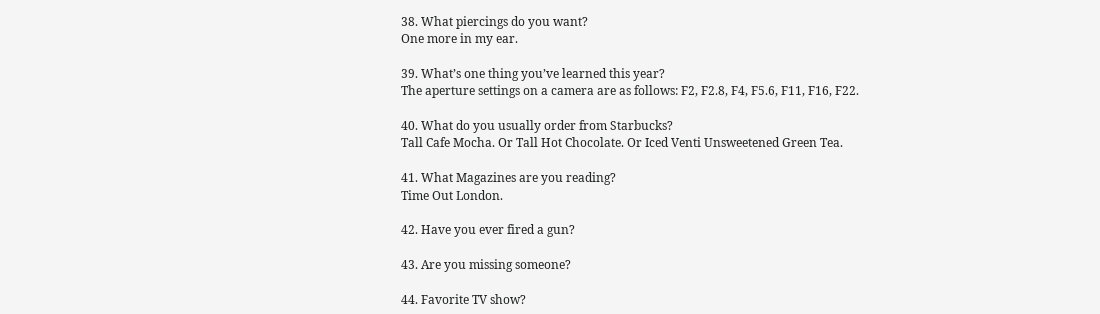38. What piercings do you want?
One more in my ear.

39. What’s one thing you’ve learned this year?
The aperture settings on a camera are as follows: F2, F2.8, F4, F5.6, F11, F16, F22.

40. What do you usually order from Starbucks?
Tall Cafe Mocha. Or Tall Hot Chocolate. Or Iced Venti Unsweetened Green Tea.

41. What Magazines are you reading?
Time Out London.

42. Have you ever fired a gun?

43. Are you missing someone?

44. Favorite TV show?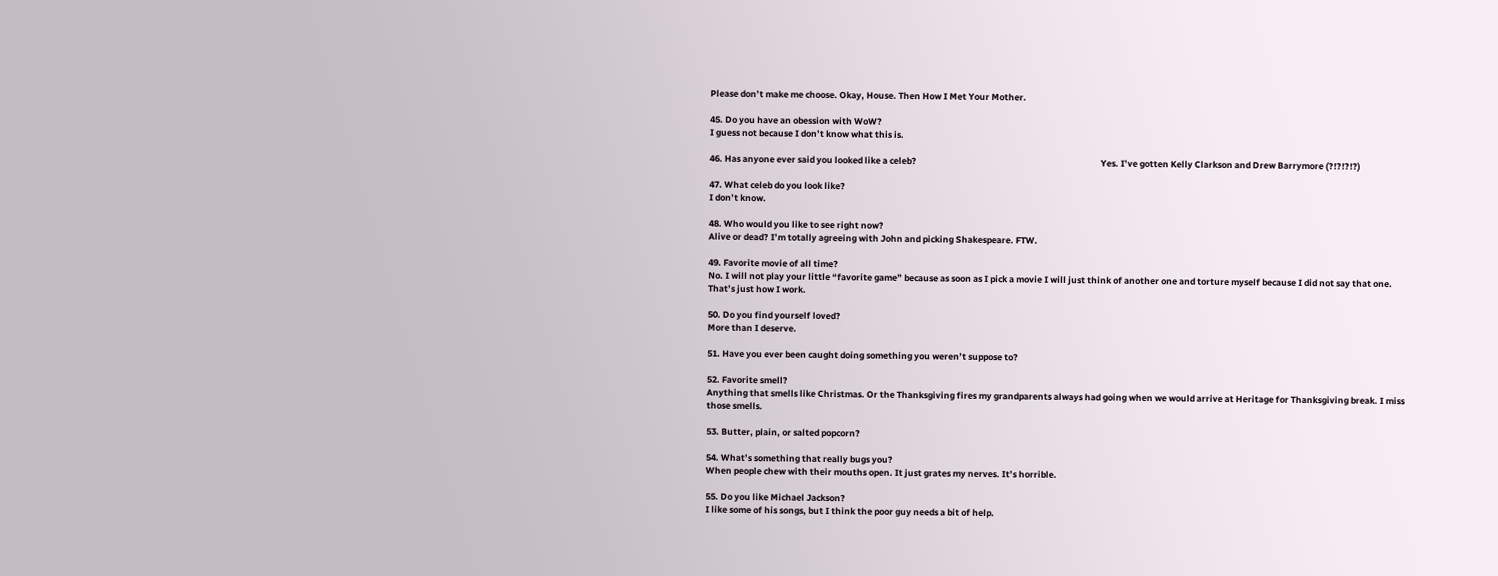Please don’t make me choose. Okay, House. Then How I Met Your Mother.

45. Do you have an obession with WoW?
I guess not because I don’t know what this is.

46. Has anyone ever said you looked like a celeb?                                                                                            Yes. I’ve gotten Kelly Clarkson and Drew Barrymore (?!?!?!?)

47. What celeb do you look like?
I don’t know.

48. Who would you like to see right now?
Alive or dead? I’m totally agreeing with John and picking Shakespeare. FTW.

49. Favorite movie of all time?
No. I will not play your little “favorite game” because as soon as I pick a movie I will just think of another one and torture myself because I did not say that one. That’s just how I work.

50. Do you find yourself loved?
More than I deserve.

51. Have you ever been caught doing something you weren’t suppose to?

52. Favorite smell?
Anything that smells like Christmas. Or the Thanksgiving fires my grandparents always had going when we would arrive at Heritage for Thanksgiving break. I miss those smells.

53. Butter, plain, or salted popcorn?

54. What’s something that really bugs you?
When people chew with their mouths open. It just grates my nerves. It’s horrible.

55. Do you like Michael Jackson?
I like some of his songs, but I think the poor guy needs a bit of help.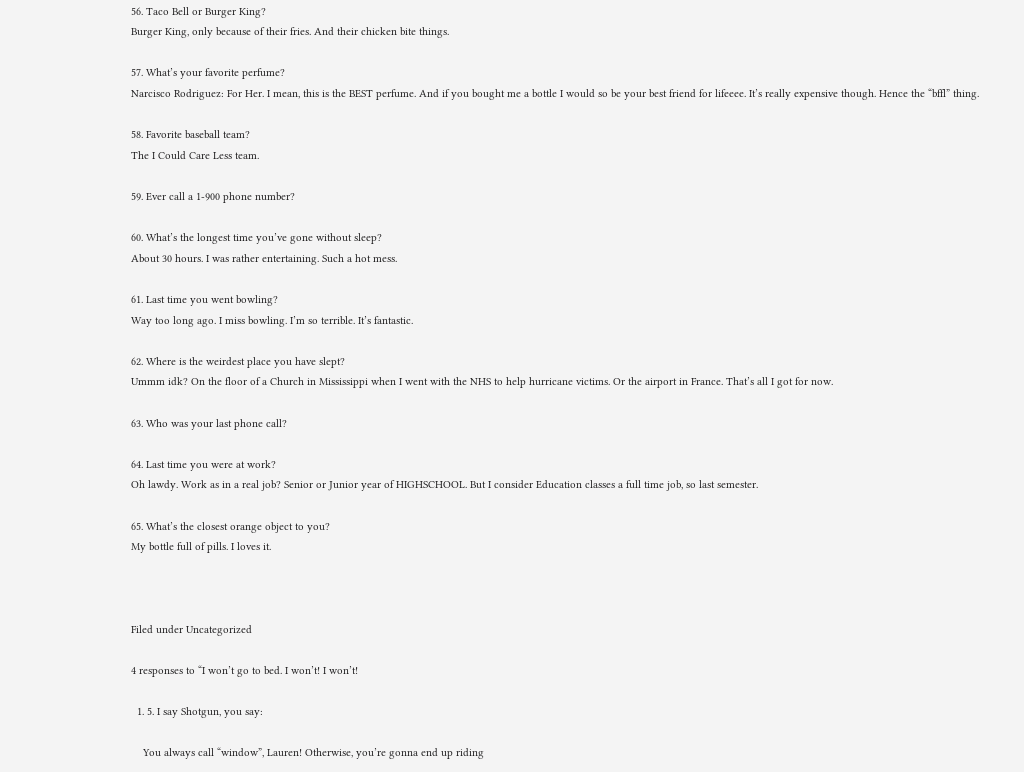56. Taco Bell or Burger King?
Burger King, only because of their fries. And their chicken bite things.

57. What’s your favorite perfume?
Narcisco Rodriguez: For Her. I mean, this is the BEST perfume. And if you bought me a bottle I would so be your best friend for lifeeee. It’s really expensive though. Hence the “bffl” thing.

58. Favorite baseball team?
The I Could Care Less team.

59. Ever call a 1-900 phone number?

60. What’s the longest time you’ve gone without sleep?
About 30 hours. I was rather entertaining. Such a hot mess.

61. Last time you went bowling?
Way too long ago. I miss bowling. I’m so terrible. It’s fantastic.

62. Where is the weirdest place you have slept?
Ummm idk? On the floor of a Church in Mississippi when I went with the NHS to help hurricane victims. Or the airport in France. That’s all I got for now.

63. Who was your last phone call?

64. Last time you were at work?
Oh lawdy. Work as in a real job? Senior or Junior year of HIGHSCHOOL. But I consider Education classes a full time job, so last semester.

65. What’s the closest orange object to you?
My bottle full of pills. I loves it.



Filed under Uncategorized

4 responses to “I won’t go to bed. I won’t! I won’t!

  1. 5. I say Shotgun, you say:

    You always call “window”, Lauren! Otherwise, you’re gonna end up riding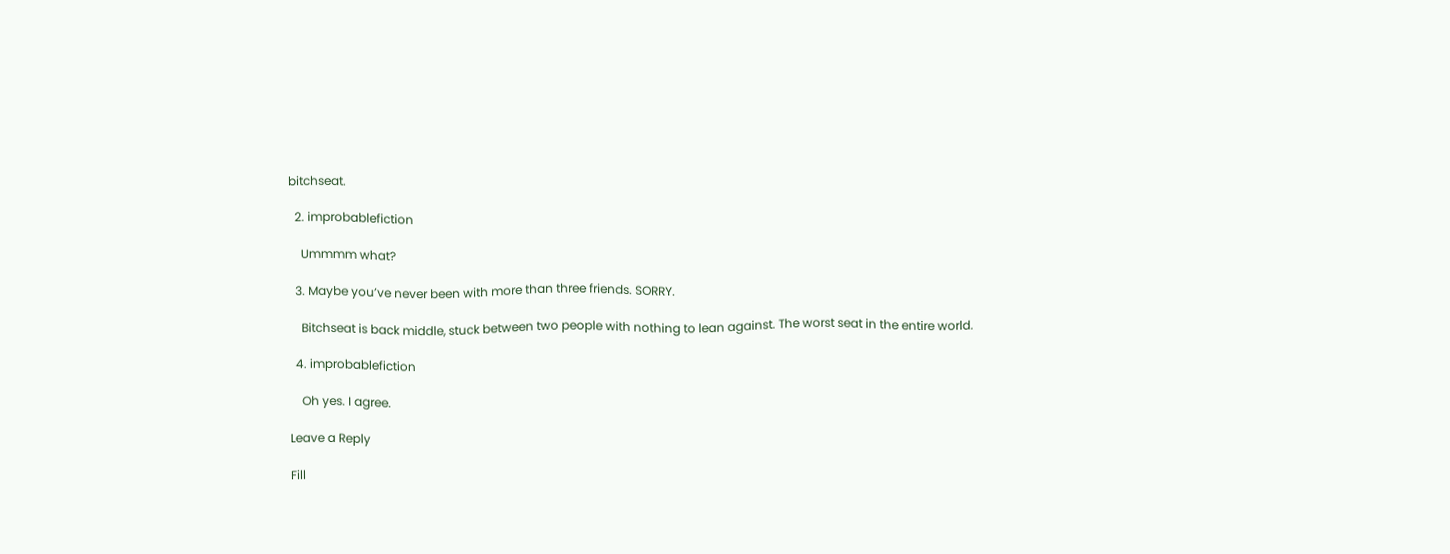bitchseat.

  2. improbablefiction

    Ummmm what?

  3. Maybe you’ve never been with more than three friends. SORRY.

    Bitchseat is back middle, stuck between two people with nothing to lean against. The worst seat in the entire world.

  4. improbablefiction

    Oh yes. I agree.

Leave a Reply

Fill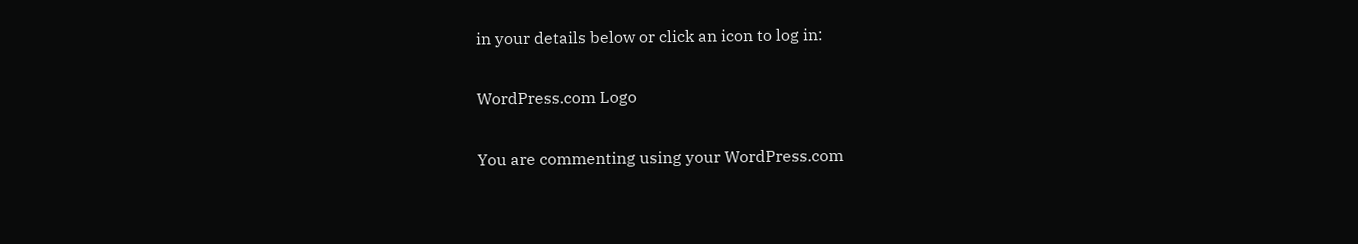in your details below or click an icon to log in:

WordPress.com Logo

You are commenting using your WordPress.com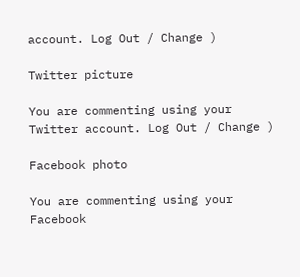account. Log Out / Change )

Twitter picture

You are commenting using your Twitter account. Log Out / Change )

Facebook photo

You are commenting using your Facebook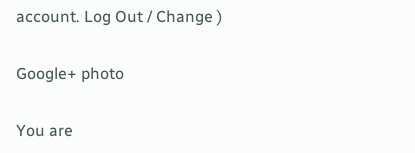account. Log Out / Change )

Google+ photo

You are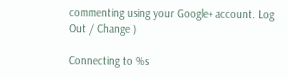commenting using your Google+ account. Log Out / Change )

Connecting to %s